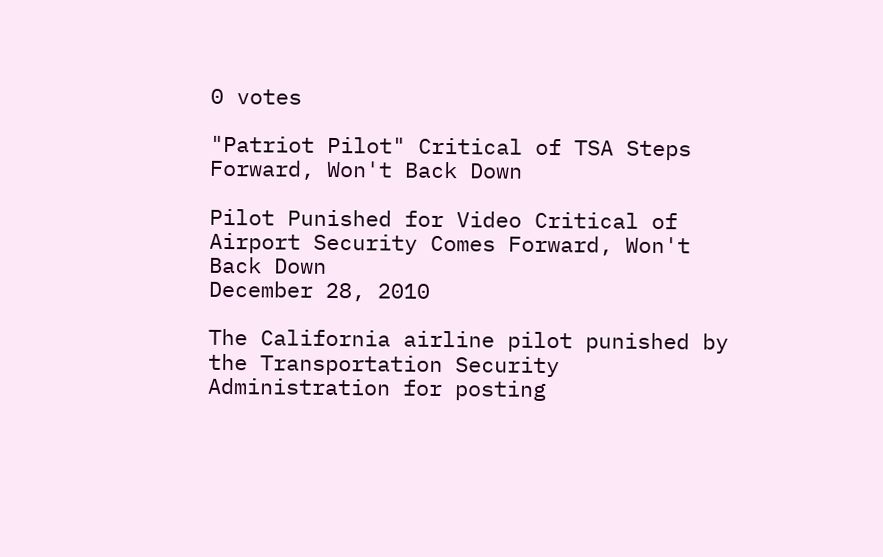0 votes

"Patriot Pilot" Critical of TSA Steps Forward, Won't Back Down

Pilot Punished for Video Critical of Airport Security Comes Forward, Won't Back Down
December 28, 2010

The California airline pilot punished by the Transportation Security Administration for posting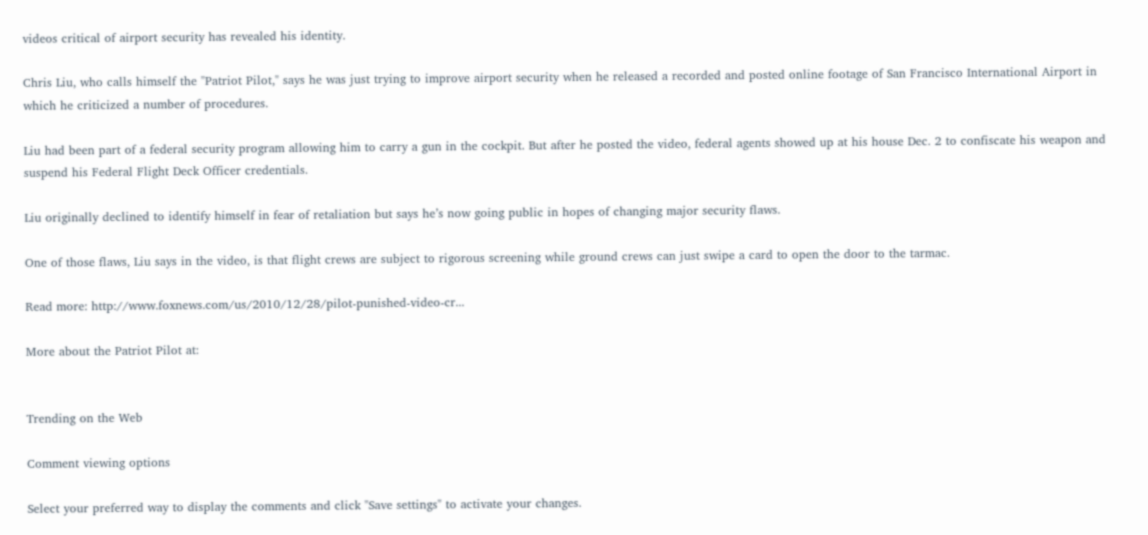videos critical of airport security has revealed his identity.

Chris Liu, who calls himself the "Patriot Pilot," says he was just trying to improve airport security when he released a recorded and posted online footage of San Francisco International Airport in which he criticized a number of procedures.

Liu had been part of a federal security program allowing him to carry a gun in the cockpit. But after he posted the video, federal agents showed up at his house Dec. 2 to confiscate his weapon and suspend his Federal Flight Deck Officer credentials.

Liu originally declined to identify himself in fear of retaliation but says he’s now going public in hopes of changing major security flaws.

One of those flaws, Liu says in the video, is that flight crews are subject to rigorous screening while ground crews can just swipe a card to open the door to the tarmac.

Read more: http://www.foxnews.com/us/2010/12/28/pilot-punished-video-cr...

More about the Patriot Pilot at:


Trending on the Web

Comment viewing options

Select your preferred way to display the comments and click "Save settings" to activate your changes.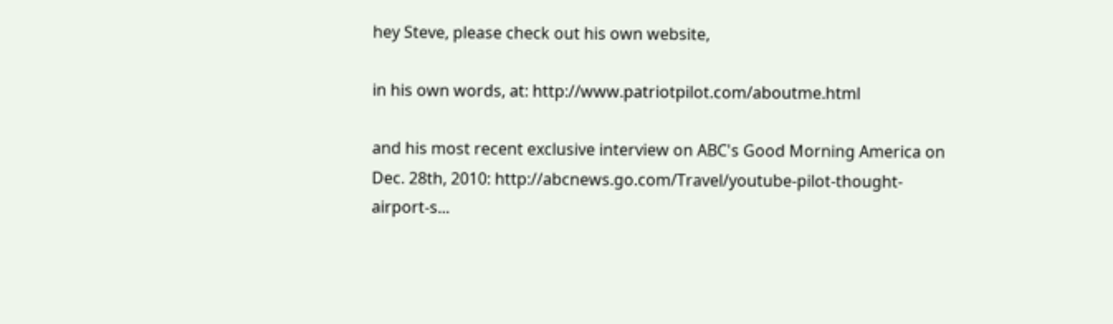hey Steve, please check out his own website,

in his own words, at: http://www.patriotpilot.com/aboutme.html

and his most recent exclusive interview on ABC's Good Morning America on Dec. 28th, 2010: http://abcnews.go.com/Travel/youtube-pilot-thought-airport-s...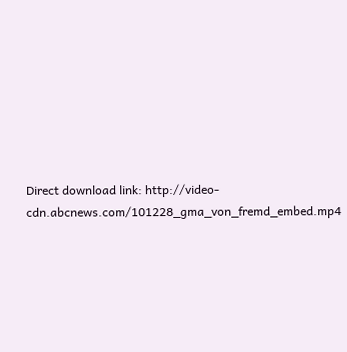Direct download link: http://video-cdn.abcnews.com/101228_gma_von_fremd_embed.mp4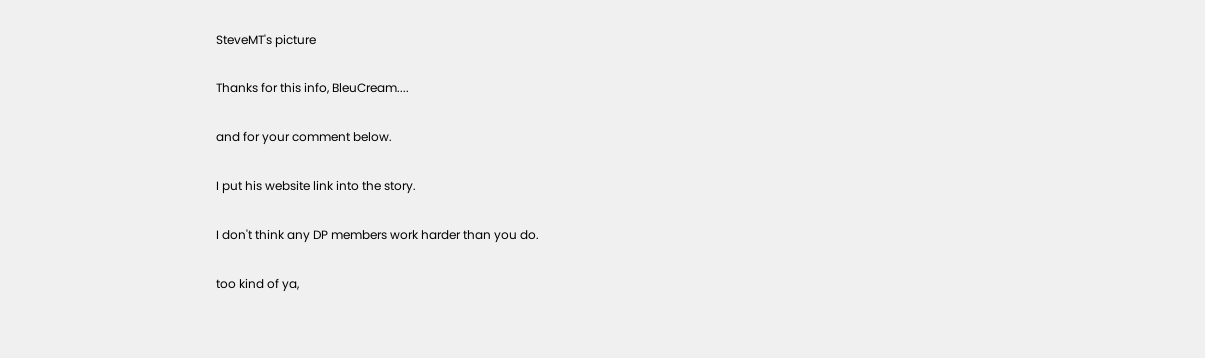SteveMT's picture

Thanks for this info, BleuCream....

and for your comment below.

I put his website link into the story.

I don't think any DP members work harder than you do.

too kind of ya,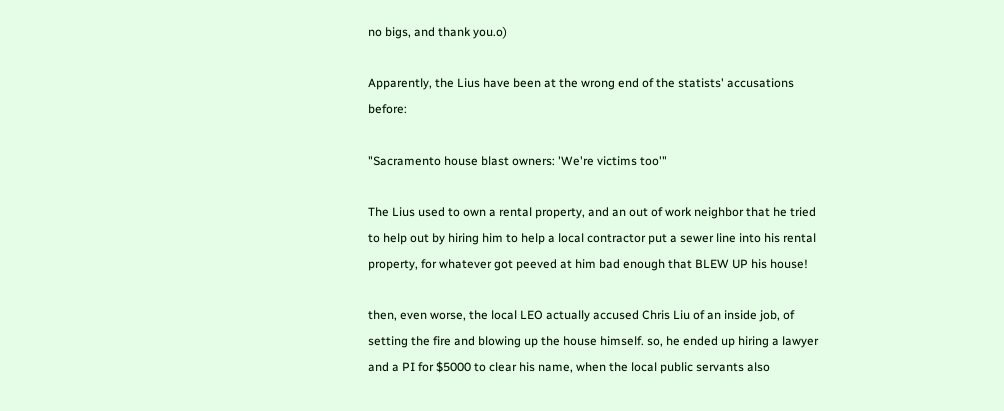no bigs, and thank you.o)

Apparently, the Lius have been at the wrong end of the statists' accusations before:

"Sacramento house blast owners: 'We're victims too'"

The Lius used to own a rental property, and an out of work neighbor that he tried to help out by hiring him to help a local contractor put a sewer line into his rental property, for whatever got peeved at him bad enough that BLEW UP his house!

then, even worse, the local LEO actually accused Chris Liu of an inside job, of setting the fire and blowing up the house himself. so, he ended up hiring a lawyer and a PI for $5000 to clear his name, when the local public servants also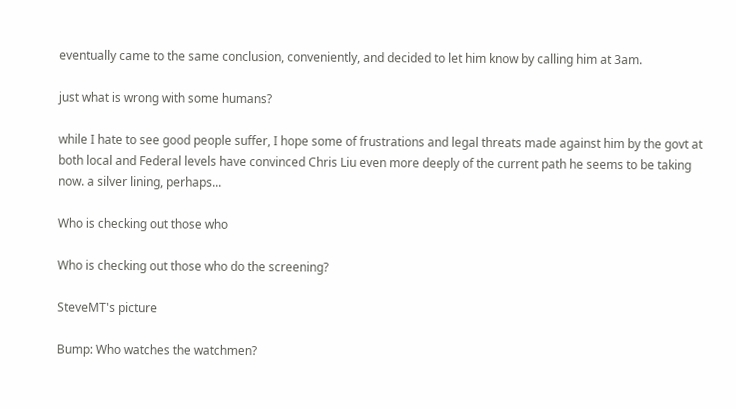eventually came to the same conclusion, conveniently, and decided to let him know by calling him at 3am.

just what is wrong with some humans?

while I hate to see good people suffer, I hope some of frustrations and legal threats made against him by the govt at both local and Federal levels have convinced Chris Liu even more deeply of the current path he seems to be taking now. a silver lining, perhaps...

Who is checking out those who

Who is checking out those who do the screening?

SteveMT's picture

Bump: Who watches the watchmen?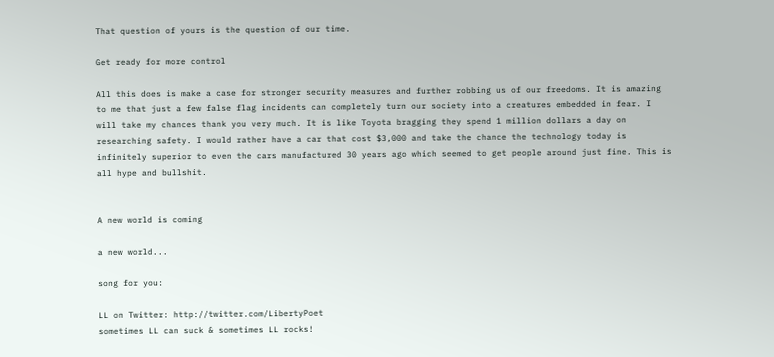That question of yours is the question of our time.

Get ready for more control

All this does is make a case for stronger security measures and further robbing us of our freedoms. It is amazing to me that just a few false flag incidents can completely turn our society into a creatures embedded in fear. I will take my chances thank you very much. It is like Toyota bragging they spend 1 million dollars a day on researching safety. I would rather have a car that cost $3,000 and take the chance the technology today is infinitely superior to even the cars manufactured 30 years ago which seemed to get people around just fine. This is all hype and bullshit.


A new world is coming

a new world...

song for you:

LL on Twitter: http://twitter.com/LibertyPoet
sometimes LL can suck & sometimes LL rocks!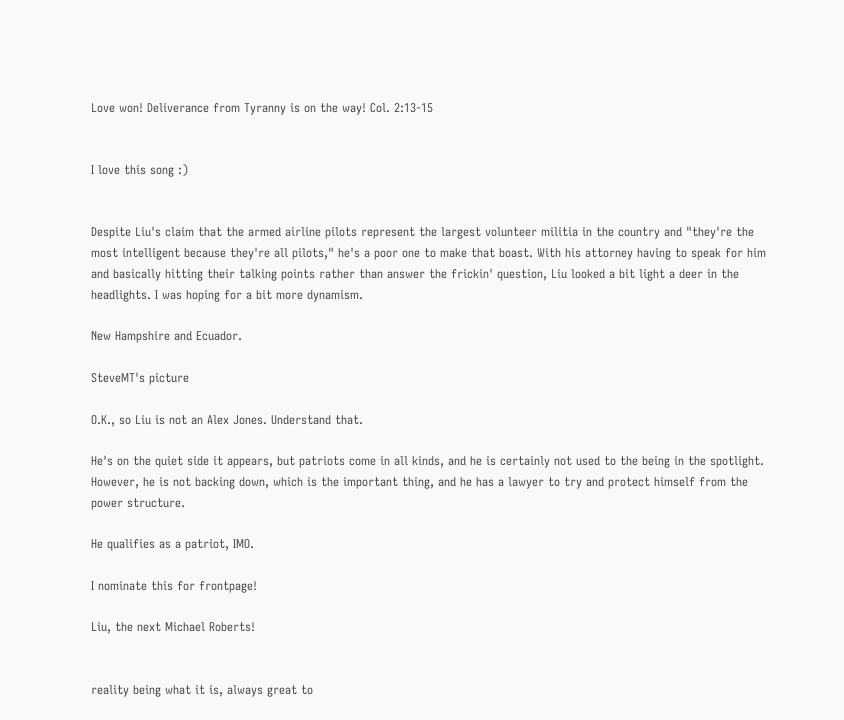Love won! Deliverance from Tyranny is on the way! Col. 2:13-15


I love this song :)


Despite Liu's claim that the armed airline pilots represent the largest volunteer militia in the country and "they're the most intelligent because they're all pilots," he's a poor one to make that boast. With his attorney having to speak for him and basically hitting their talking points rather than answer the frickin' question, Liu looked a bit light a deer in the headlights. I was hoping for a bit more dynamism.

New Hampshire and Ecuador.

SteveMT's picture

O.K., so Liu is not an Alex Jones. Understand that.

He's on the quiet side it appears, but patriots come in all kinds, and he is certainly not used to the being in the spotlight. However, he is not backing down, which is the important thing, and he has a lawyer to try and protect himself from the power structure.

He qualifies as a patriot, IMO.

I nominate this for frontpage!

Liu, the next Michael Roberts!


reality being what it is, always great to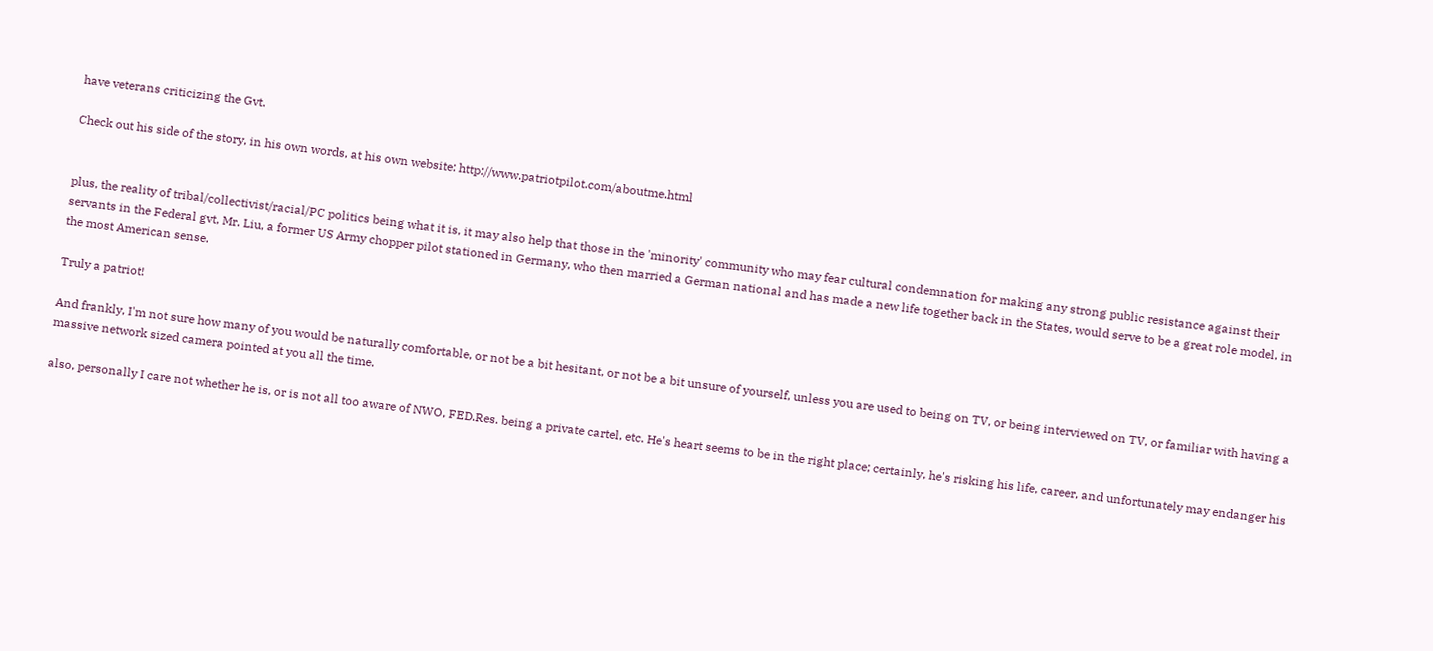have veterans criticizing the Gvt.

Check out his side of the story, in his own words, at his own website: http://www.patriotpilot.com/aboutme.html


plus, the reality of tribal/collectivist/racial/PC politics being what it is, it may also help that those in the 'minority' community who may fear cultural condemnation for making any strong public resistance against their servants in the Federal gvt, Mr. Liu, a former US Army chopper pilot stationed in Germany, who then married a German national and has made a new life together back in the States, would serve to be a great role model, in the most American sense.

Truly a patriot!

And frankly, I'm not sure how many of you would be naturally comfortable, or not be a bit hesitant, or not be a bit unsure of yourself, unless you are used to being on TV, or being interviewed on TV, or familiar with having a massive network sized camera pointed at you all the time.

also, personally I care not whether he is, or is not all too aware of NWO, FED.Res. being a private cartel, etc. He's heart seems to be in the right place; certainly, he's risking his life, career, and unfortunately may endanger his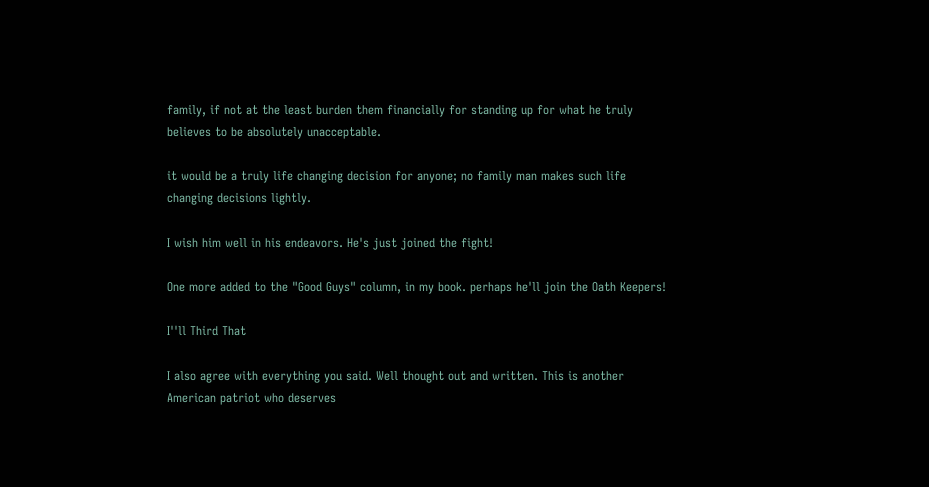family, if not at the least burden them financially for standing up for what he truly believes to be absolutely unacceptable.

it would be a truly life changing decision for anyone; no family man makes such life changing decisions lightly.

I wish him well in his endeavors. He's just joined the fight!

One more added to the "Good Guys" column, in my book. perhaps he'll join the Oath Keepers!

I''ll Third That

I also agree with everything you said. Well thought out and written. This is another American patriot who deserves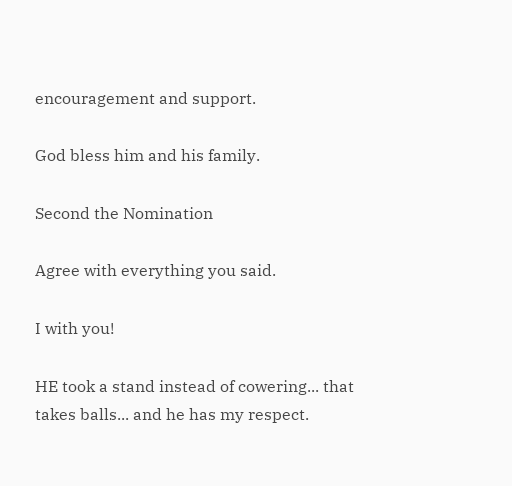encouragement and support.

God bless him and his family.

Second the Nomination

Agree with everything you said.

I with you!

HE took a stand instead of cowering... that takes balls... and he has my respect.